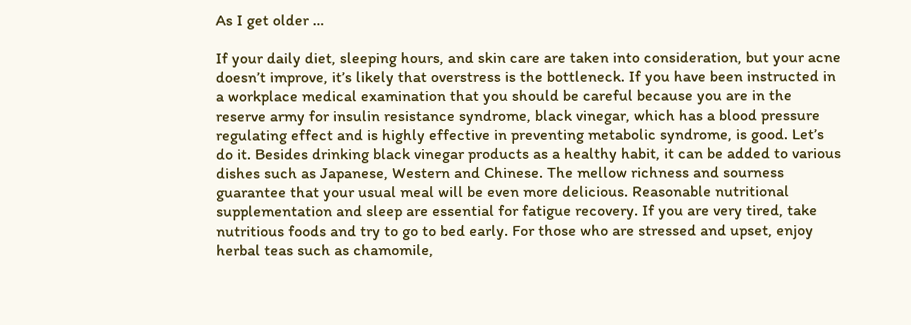As I get older …

If your daily diet, sleeping hours, and skin care are taken into consideration, but your acne doesn’t improve, it’s likely that overstress is the bottleneck. If you have been instructed in a workplace medical examination that you should be careful because you are in the reserve army for insulin resistance syndrome, black vinegar, which has a blood pressure regulating effect and is highly effective in preventing metabolic syndrome, is good. Let’s do it. Besides drinking black vinegar products as a healthy habit, it can be added to various dishes such as Japanese, Western and Chinese. The mellow richness and sourness guarantee that your usual meal will be even more delicious. Reasonable nutritional supplementation and sleep are essential for fatigue recovery. If you are very tired, take nutritious foods and try to go to bed early. For those who are stressed and upset, enjoy herbal teas such as chamomile,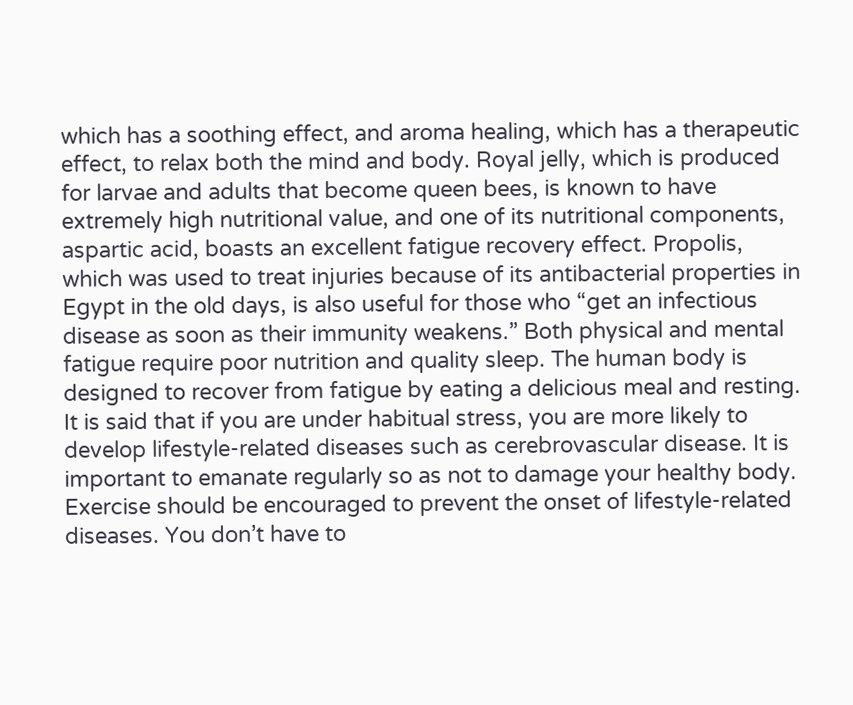which has a soothing effect, and aroma healing, which has a therapeutic effect, to relax both the mind and body. Royal jelly, which is produced for larvae and adults that become queen bees, is known to have extremely high nutritional value, and one of its nutritional components, aspartic acid, boasts an excellent fatigue recovery effect. Propolis, which was used to treat injuries because of its antibacterial properties in Egypt in the old days, is also useful for those who “get an infectious disease as soon as their immunity weakens.” Both physical and mental fatigue require poor nutrition and quality sleep. The human body is designed to recover from fatigue by eating a delicious meal and resting. It is said that if you are under habitual stress, you are more likely to develop lifestyle-related diseases such as cerebrovascular disease. It is important to emanate regularly so as not to damage your healthy body. Exercise should be encouraged to prevent the onset of lifestyle-related diseases. You don’t have to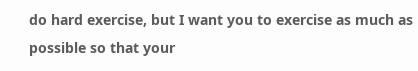do hard exercise, but I want you to exercise as much as possible so that your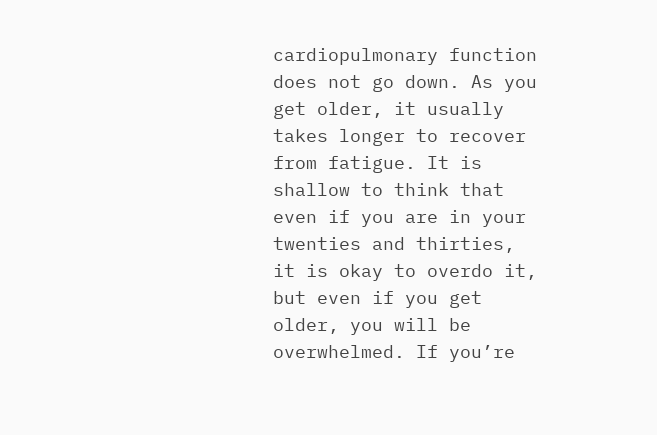cardiopulmonary function does not go down. As you get older, it usually takes longer to recover from fatigue. It is shallow to think that even if you are in your twenties and thirties, it is okay to overdo it, but even if you get older, you will be overwhelmed. If you’re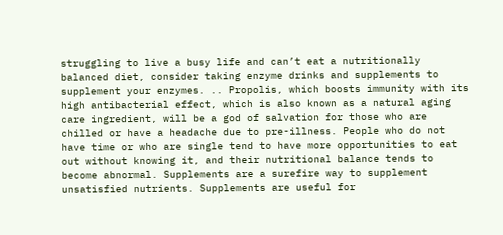struggling to live a busy life and can’t eat a nutritionally balanced diet, consider taking enzyme drinks and supplements to supplement your enzymes. .. Propolis, which boosts immunity with its high antibacterial effect, which is also known as a natural aging care ingredient, will be a god of salvation for those who are chilled or have a headache due to pre-illness. People who do not have time or who are single tend to have more opportunities to eat out without knowing it, and their nutritional balance tends to become abnormal. Supplements are a surefire way to supplement unsatisfied nutrients. Supplements are useful for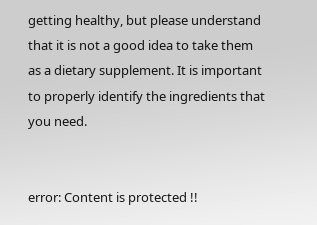getting healthy, but please understand that it is not a good idea to take them as a dietary supplement. It is important to properly identify the ingredients that you need.


error: Content is protected !!